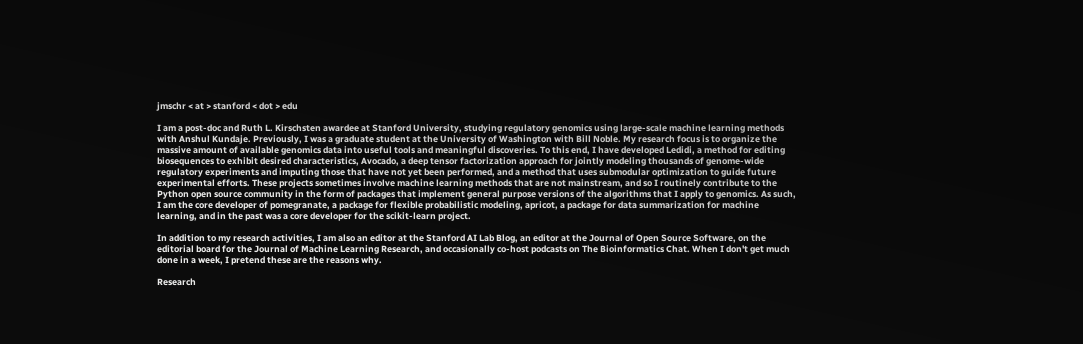jmschr < at > stanford < dot > edu

I am a post-doc and Ruth L. Kirschsten awardee at Stanford University, studying regulatory genomics using large-scale machine learning methods with Anshul Kundaje. Previously, I was a graduate student at the University of Washington with Bill Noble. My research focus is to organize the massive amount of available genomics data into useful tools and meaningful discoveries. To this end, I have developed Ledidi, a method for editing biosequences to exhibit desired characteristics, Avocado, a deep tensor factorization approach for jointly modeling thousands of genome-wide regulatory experiments and imputing those that have not yet been performed, and a method that uses submodular optimization to guide future experimental efforts. These projects sometimes involve machine learning methods that are not mainstream, and so I routinely contribute to the Python open source community in the form of packages that implement general purpose versions of the algorithms that I apply to genomics. As such, I am the core developer of pomegranate, a package for flexible probabilistic modeling, apricot, a package for data summarization for machine learning, and in the past was a core developer for the scikit-learn project.

In addition to my research activities, I am also an editor at the Stanford AI Lab Blog, an editor at the Journal of Open Source Software, on the editorial board for the Journal of Machine Learning Research, and occasionally co-host podcasts on The Bioinformatics Chat. When I don't get much done in a week, I pretend these are the reasons why.

Research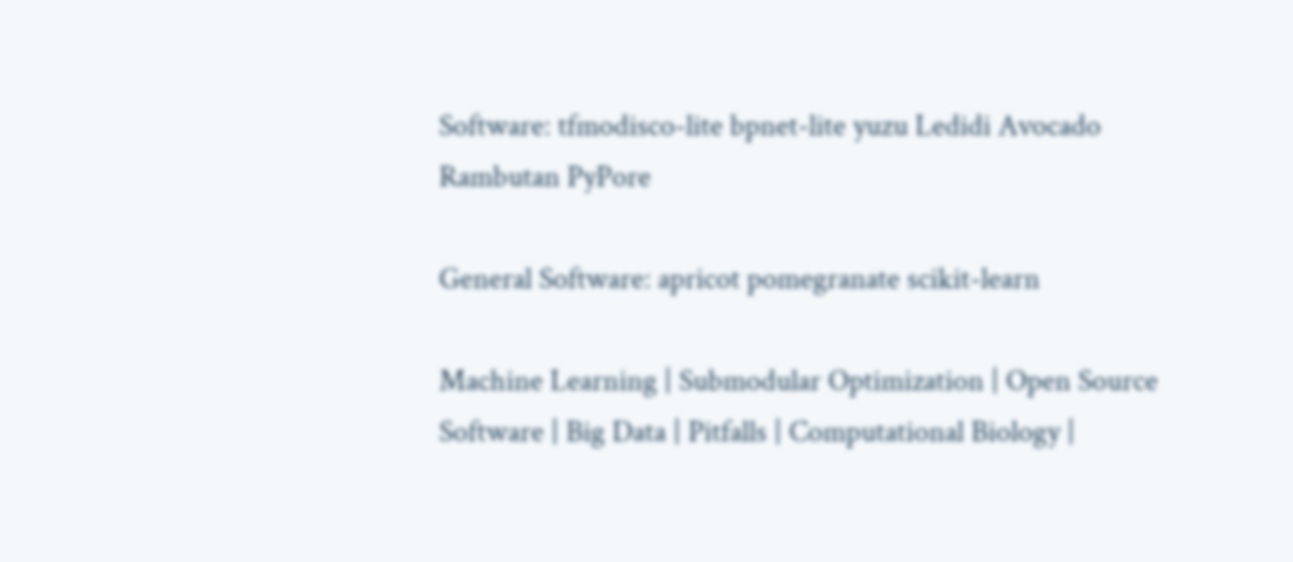Software: tfmodisco-lite bpnet-lite yuzu Ledidi Avocado Rambutan PyPore

General Software: apricot pomegranate scikit-learn

Machine Learning | Submodular Optimization | Open Source Software | Big Data | Pitfalls | Computational Biology |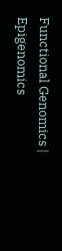Functional Genomics | Epigenomics